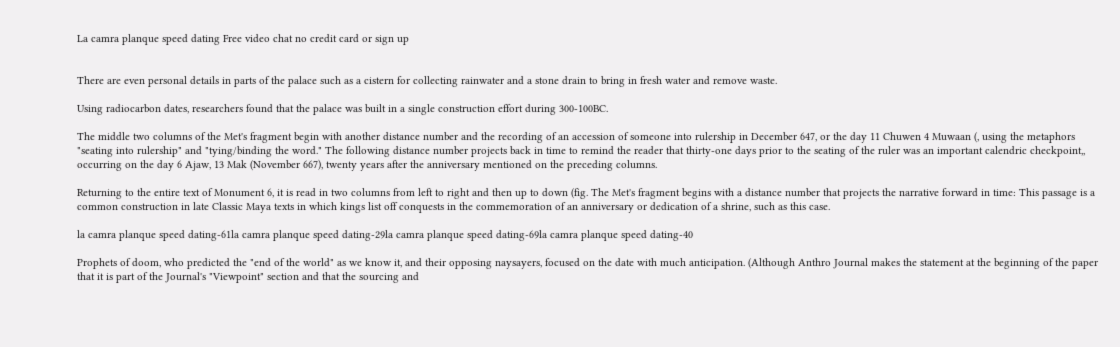La camra planque speed dating Free video chat no credit card or sign up


There are even personal details in parts of the palace such as a cistern for collecting rainwater and a stone drain to bring in fresh water and remove waste.

Using radiocarbon dates, researchers found that the palace was built in a single construction effort during 300-100BC.

The middle two columns of the Met's fragment begin with another distance number and the recording of an accession of someone into rulership in December 647, or the day 11 Chuwen 4 Muwaan (, using the metaphors "seating into rulership" and "tying/binding the word." The following distance number projects back in time to remind the reader that thirty-one days prior to the seating of the ruler was an important calendric checkpoint,, occurring on the day 6 Ajaw, 13 Mak (November 667), twenty years after the anniversary mentioned on the preceding columns.

Returning to the entire text of Monument 6, it is read in two columns from left to right and then up to down (fig. The Met's fragment begins with a distance number that projects the narrative forward in time: This passage is a common construction in late Classic Maya texts in which kings list off conquests in the commemoration of an anniversary or dedication of a shrine, such as this case.

la camra planque speed dating-61la camra planque speed dating-29la camra planque speed dating-69la camra planque speed dating-40

Prophets of doom, who predicted the "end of the world" as we know it, and their opposing naysayers, focused on the date with much anticipation. (Although Anthro Journal makes the statement at the beginning of the paper that it is part of the Journal's "Viewpoint" section and that the sourcing and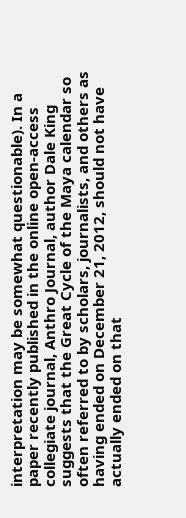interpretation may be somewhat questionable). In a paper recently published in the online open-access collegiate journal, Anthro Journal, author Dale King suggests that the Great Cycle of the Maya calendar so often referred to by scholars, journalists, and others as having ended on December 21, 2012, should not have actually ended on that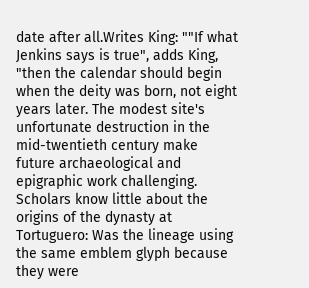date after all.Writes King: ""If what Jenkins says is true", adds King, "then the calendar should begin when the deity was born, not eight years later. The modest site's unfortunate destruction in the mid-twentieth century make future archaeological and epigraphic work challenging. Scholars know little about the origins of the dynasty at Tortuguero: Was the lineage using the same emblem glyph because they were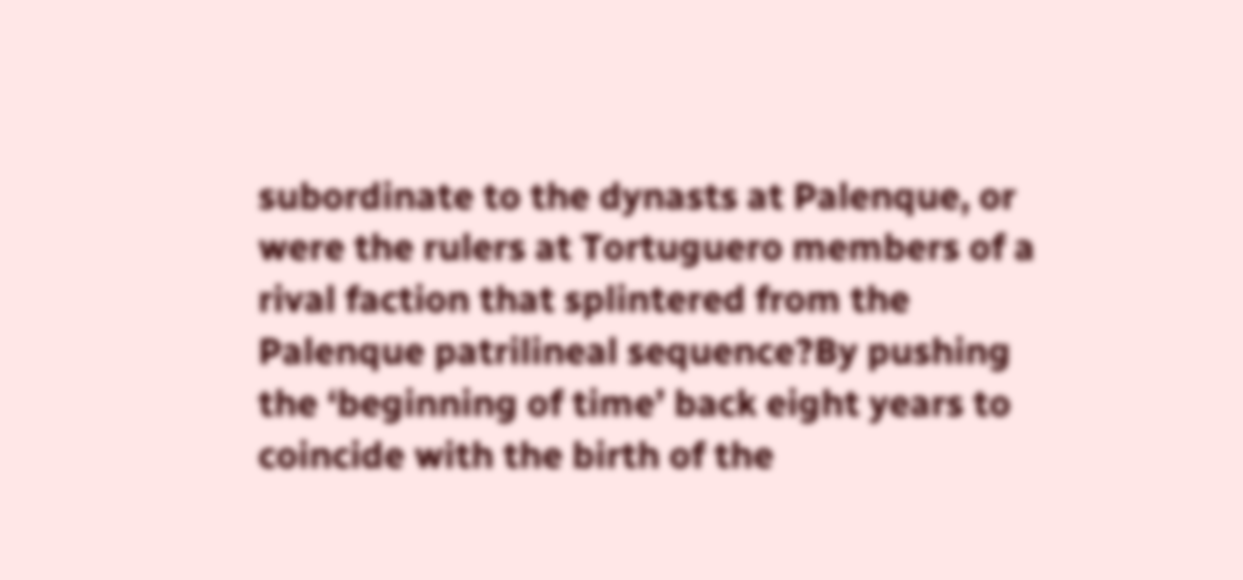subordinate to the dynasts at Palenque, or were the rulers at Tortuguero members of a rival faction that splintered from the Palenque patrilineal sequence?By pushing the ‘beginning of time’ back eight years to coincide with the birth of the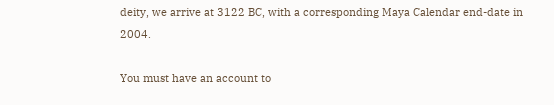deity, we arrive at 3122 BC, with a corresponding Maya Calendar end-date in 2004.

You must have an account to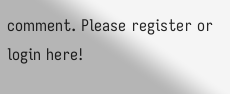comment. Please register or login here!